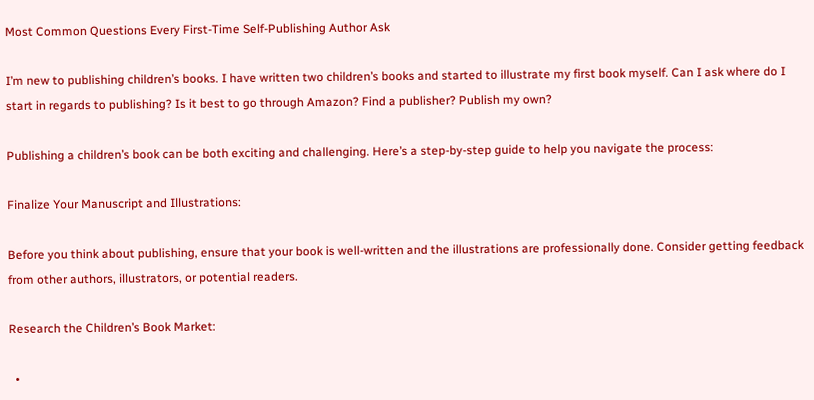Most Common Questions Every First-Time Self-Publishing Author Ask

I’m new to publishing children’s books. I have written two children’s books and started to illustrate my first book myself. Can I ask where do I start in regards to publishing? Is it best to go through Amazon? Find a publisher? Publish my own?

Publishing a children’s book can be both exciting and challenging. Here’s a step-by-step guide to help you navigate the process:

Finalize Your Manuscript and Illustrations:

Before you think about publishing, ensure that your book is well-written and the illustrations are professionally done. Consider getting feedback from other authors, illustrators, or potential readers.

Research the Children’s Book Market:

  •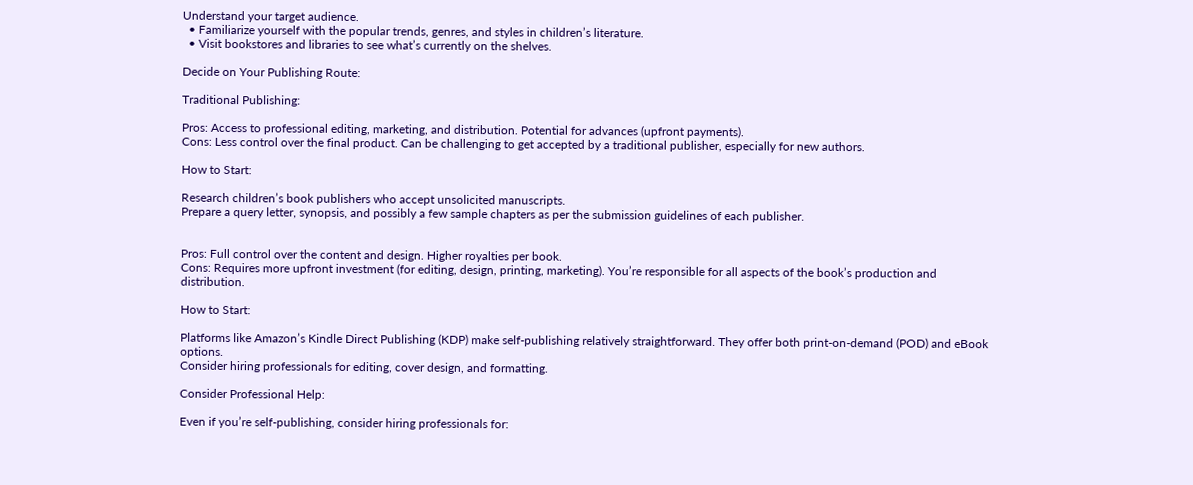Understand your target audience.
  • Familiarize yourself with the popular trends, genres, and styles in children’s literature.
  • Visit bookstores and libraries to see what’s currently on the shelves.

Decide on Your Publishing Route:

Traditional Publishing:

Pros: Access to professional editing, marketing, and distribution. Potential for advances (upfront payments).
Cons: Less control over the final product. Can be challenging to get accepted by a traditional publisher, especially for new authors.

How to Start:

Research children’s book publishers who accept unsolicited manuscripts.
Prepare a query letter, synopsis, and possibly a few sample chapters as per the submission guidelines of each publisher.


Pros: Full control over the content and design. Higher royalties per book.
Cons: Requires more upfront investment (for editing, design, printing, marketing). You’re responsible for all aspects of the book’s production and distribution.

How to Start:

Platforms like Amazon’s Kindle Direct Publishing (KDP) make self-publishing relatively straightforward. They offer both print-on-demand (POD) and eBook options.
Consider hiring professionals for editing, cover design, and formatting.

Consider Professional Help:

Even if you’re self-publishing, consider hiring professionals for: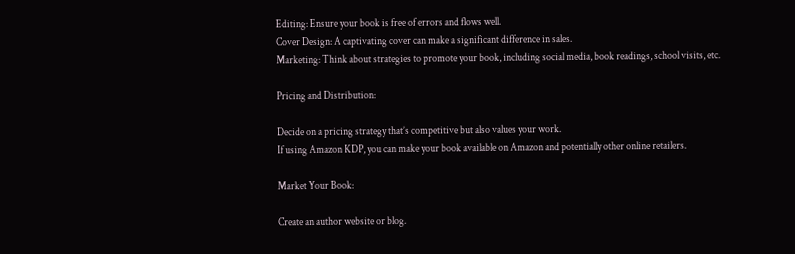Editing: Ensure your book is free of errors and flows well.
Cover Design: A captivating cover can make a significant difference in sales.
Marketing: Think about strategies to promote your book, including social media, book readings, school visits, etc.

Pricing and Distribution:

Decide on a pricing strategy that’s competitive but also values your work.
If using Amazon KDP, you can make your book available on Amazon and potentially other online retailers.

Market Your Book:

Create an author website or blog.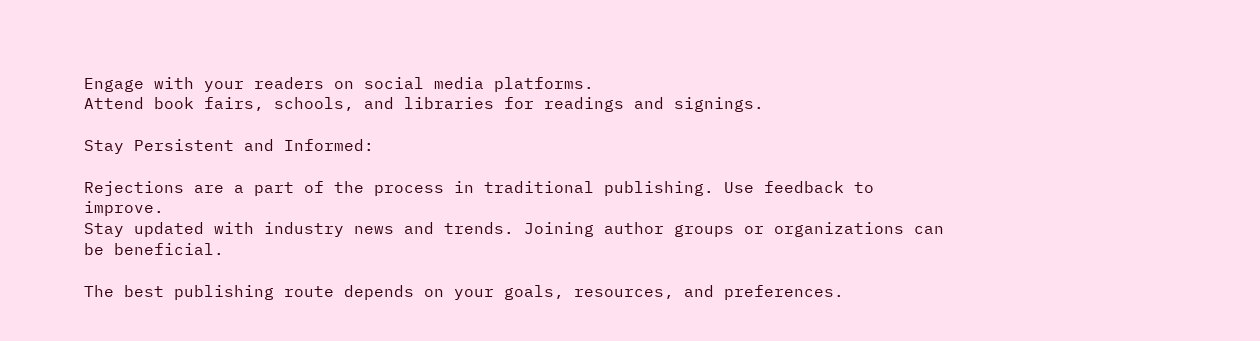Engage with your readers on social media platforms.
Attend book fairs, schools, and libraries for readings and signings.

Stay Persistent and Informed:

Rejections are a part of the process in traditional publishing. Use feedback to improve.
Stay updated with industry news and trends. Joining author groups or organizations can be beneficial.

The best publishing route depends on your goals, resources, and preferences.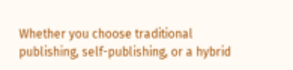Whether you choose traditional publishing, self-publishing, or a hybrid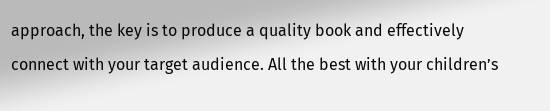approach, the key is to produce a quality book and effectively connect with your target audience. All the best with your children’s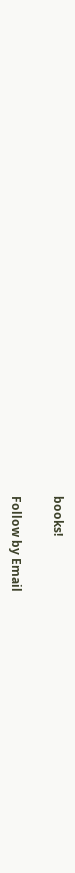books!

Follow by Email